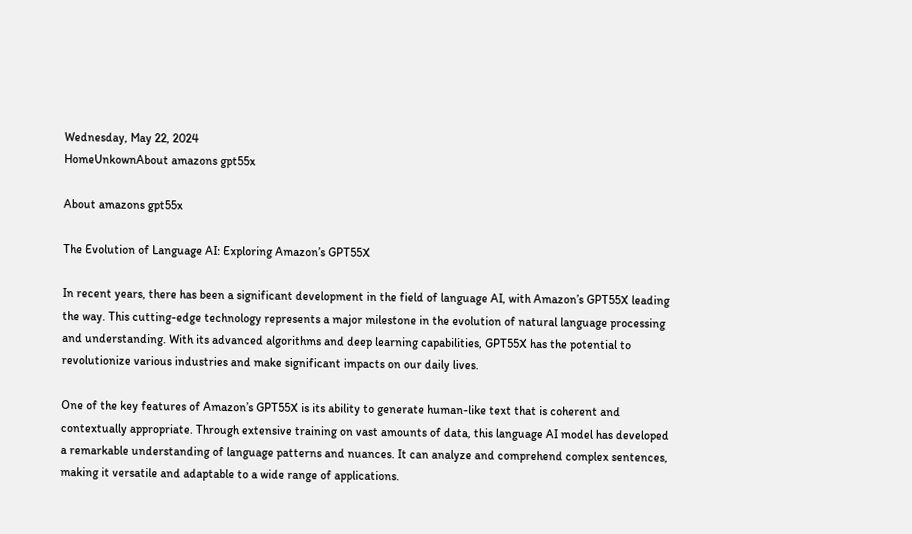Wednesday, May 22, 2024
HomeUnkownAbout amazons gpt55x

About amazons gpt55x

The Evolution of Language AI: Exploring Amazon’s GPT55X

In recent years, there has been a significant development in the field of language AI, with Amazon’s GPT55X leading the way. This cutting-edge technology represents a major milestone in the evolution of natural language processing and understanding. With its advanced algorithms and deep learning capabilities, GPT55X has the potential to revolutionize various industries and make significant impacts on our daily lives.

One of the key features of Amazon’s GPT55X is its ability to generate human-like text that is coherent and contextually appropriate. Through extensive training on vast amounts of data, this language AI model has developed a remarkable understanding of language patterns and nuances. It can analyze and comprehend complex sentences, making it versatile and adaptable to a wide range of applications.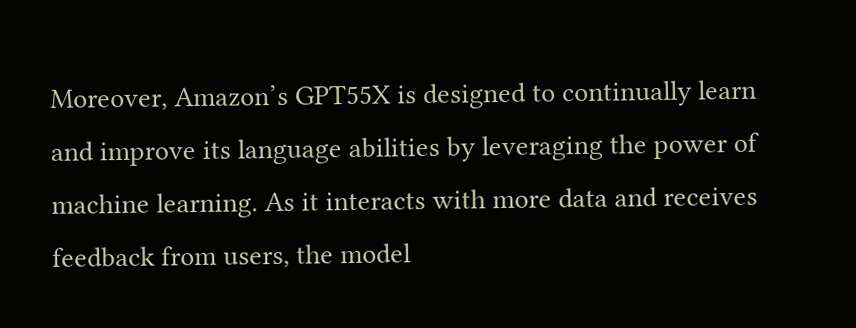Moreover, Amazon’s GPT55X is designed to continually learn and improve its language abilities by leveraging the power of machine learning. As it interacts with more data and receives feedback from users, the model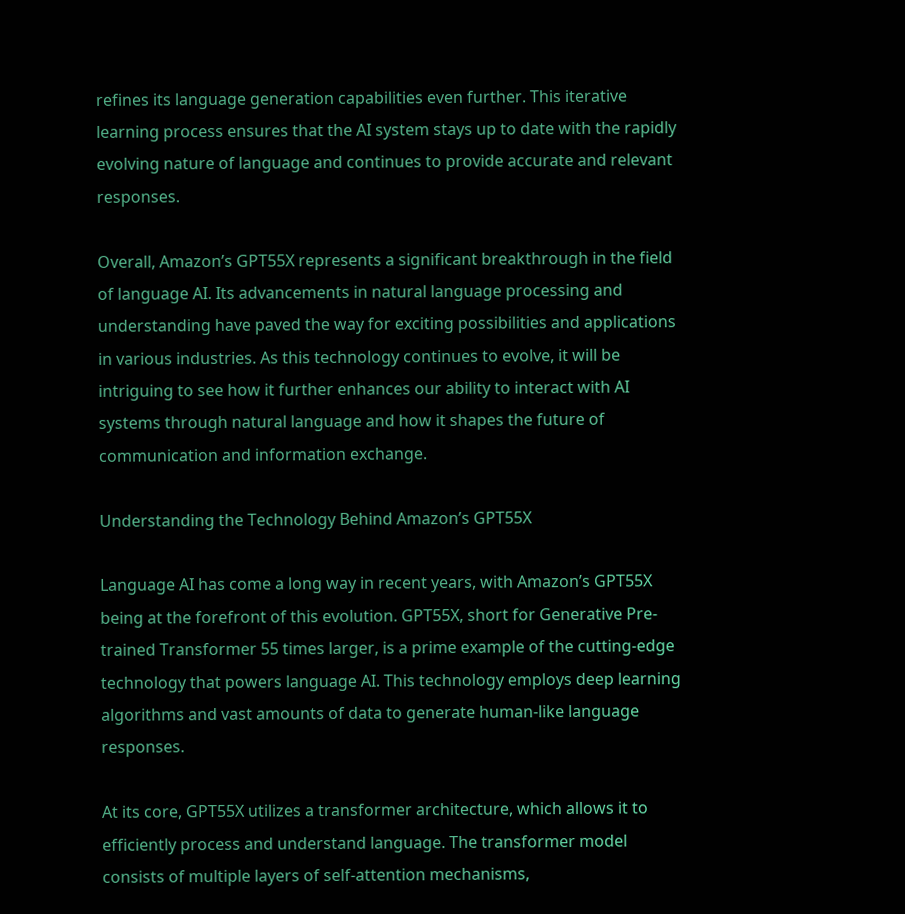refines its language generation capabilities even further. This iterative learning process ensures that the AI system stays up to date with the rapidly evolving nature of language and continues to provide accurate and relevant responses.

Overall, Amazon’s GPT55X represents a significant breakthrough in the field of language AI. Its advancements in natural language processing and understanding have paved the way for exciting possibilities and applications in various industries. As this technology continues to evolve, it will be intriguing to see how it further enhances our ability to interact with AI systems through natural language and how it shapes the future of communication and information exchange.

Understanding the Technology Behind Amazon’s GPT55X

Language AI has come a long way in recent years, with Amazon’s GPT55X being at the forefront of this evolution. GPT55X, short for Generative Pre-trained Transformer 55 times larger, is a prime example of the cutting-edge technology that powers language AI. This technology employs deep learning algorithms and vast amounts of data to generate human-like language responses.

At its core, GPT55X utilizes a transformer architecture, which allows it to efficiently process and understand language. The transformer model consists of multiple layers of self-attention mechanisms,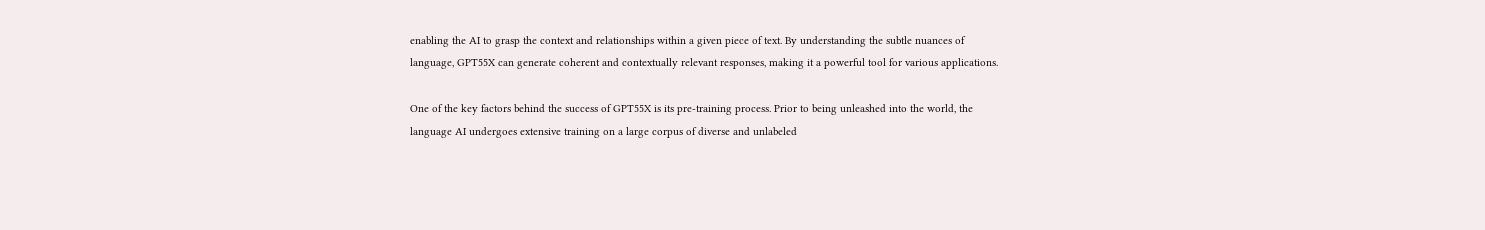enabling the AI to grasp the context and relationships within a given piece of text. By understanding the subtle nuances of language, GPT55X can generate coherent and contextually relevant responses, making it a powerful tool for various applications.

One of the key factors behind the success of GPT55X is its pre-training process. Prior to being unleashed into the world, the language AI undergoes extensive training on a large corpus of diverse and unlabeled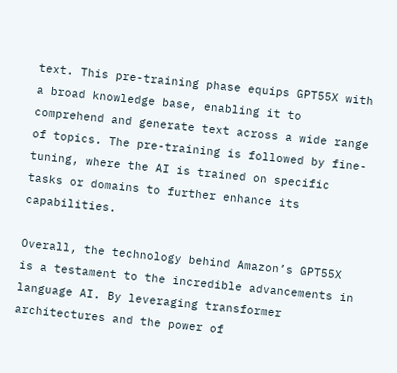text. This pre-training phase equips GPT55X with a broad knowledge base, enabling it to comprehend and generate text across a wide range of topics. The pre-training is followed by fine-tuning, where the AI is trained on specific tasks or domains to further enhance its capabilities.

Overall, the technology behind Amazon’s GPT55X is a testament to the incredible advancements in language AI. By leveraging transformer architectures and the power of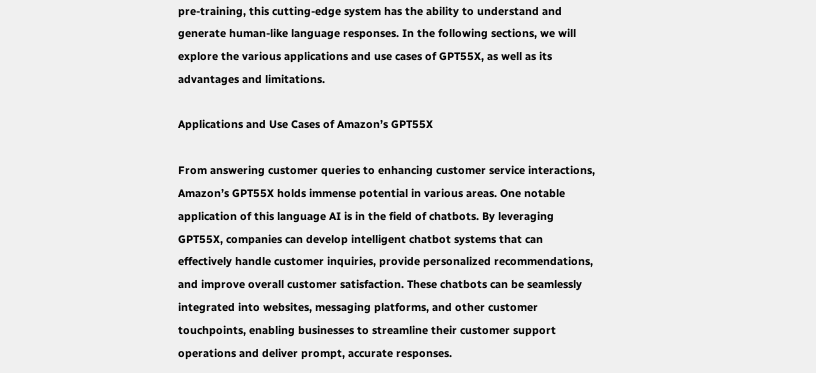pre-training, this cutting-edge system has the ability to understand and generate human-like language responses. In the following sections, we will explore the various applications and use cases of GPT55X, as well as its advantages and limitations.

Applications and Use Cases of Amazon’s GPT55X

From answering customer queries to enhancing customer service interactions, Amazon’s GPT55X holds immense potential in various areas. One notable application of this language AI is in the field of chatbots. By leveraging GPT55X, companies can develop intelligent chatbot systems that can effectively handle customer inquiries, provide personalized recommendations, and improve overall customer satisfaction. These chatbots can be seamlessly integrated into websites, messaging platforms, and other customer touchpoints, enabling businesses to streamline their customer support operations and deliver prompt, accurate responses.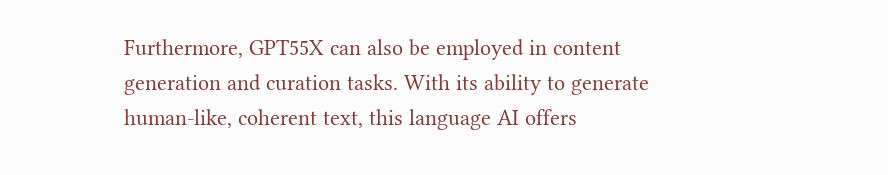Furthermore, GPT55X can also be employed in content generation and curation tasks. With its ability to generate human-like, coherent text, this language AI offers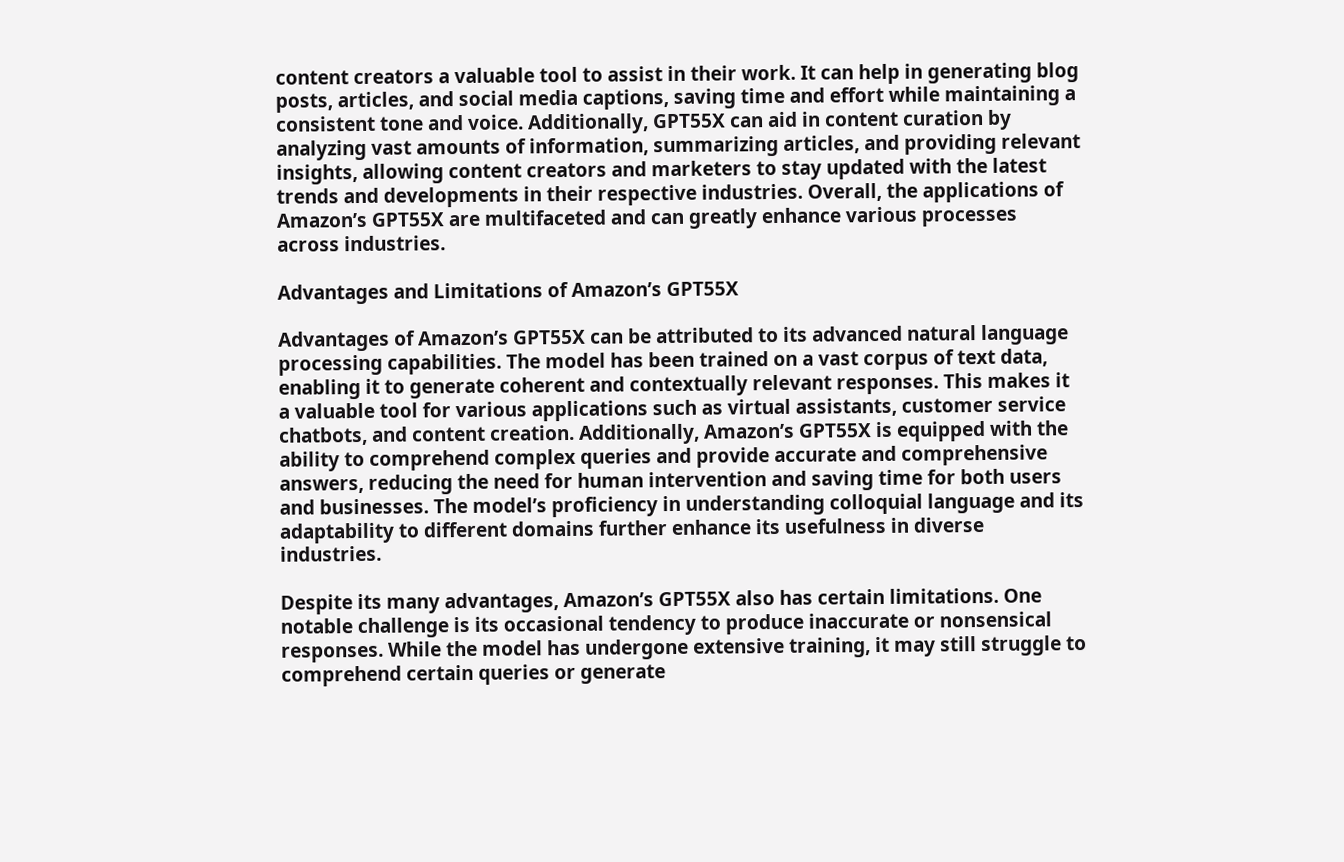content creators a valuable tool to assist in their work. It can help in generating blog posts, articles, and social media captions, saving time and effort while maintaining a consistent tone and voice. Additionally, GPT55X can aid in content curation by analyzing vast amounts of information, summarizing articles, and providing relevant insights, allowing content creators and marketers to stay updated with the latest trends and developments in their respective industries. Overall, the applications of Amazon’s GPT55X are multifaceted and can greatly enhance various processes across industries.

Advantages and Limitations of Amazon’s GPT55X

Advantages of Amazon’s GPT55X can be attributed to its advanced natural language processing capabilities. The model has been trained on a vast corpus of text data, enabling it to generate coherent and contextually relevant responses. This makes it a valuable tool for various applications such as virtual assistants, customer service chatbots, and content creation. Additionally, Amazon’s GPT55X is equipped with the ability to comprehend complex queries and provide accurate and comprehensive answers, reducing the need for human intervention and saving time for both users and businesses. The model’s proficiency in understanding colloquial language and its adaptability to different domains further enhance its usefulness in diverse industries.

Despite its many advantages, Amazon’s GPT55X also has certain limitations. One notable challenge is its occasional tendency to produce inaccurate or nonsensical responses. While the model has undergone extensive training, it may still struggle to comprehend certain queries or generate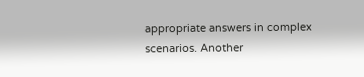appropriate answers in complex scenarios. Another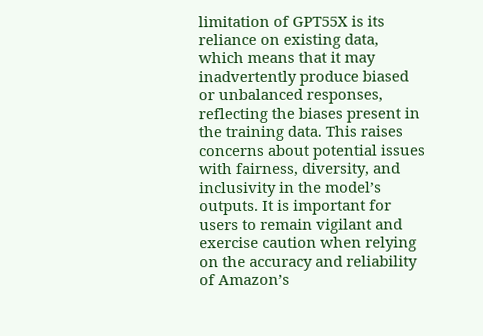limitation of GPT55X is its reliance on existing data, which means that it may inadvertently produce biased or unbalanced responses, reflecting the biases present in the training data. This raises concerns about potential issues with fairness, diversity, and inclusivity in the model’s outputs. It is important for users to remain vigilant and exercise caution when relying on the accuracy and reliability of Amazon’s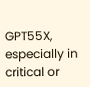GPT55X, especially in critical or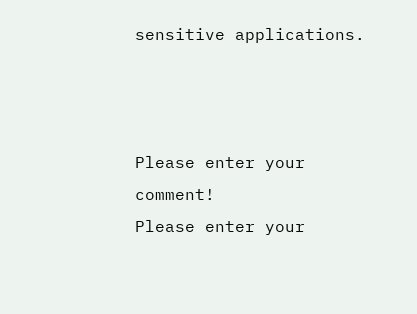sensitive applications.



Please enter your comment!
Please enter your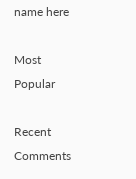name here

Most Popular

Recent Comments